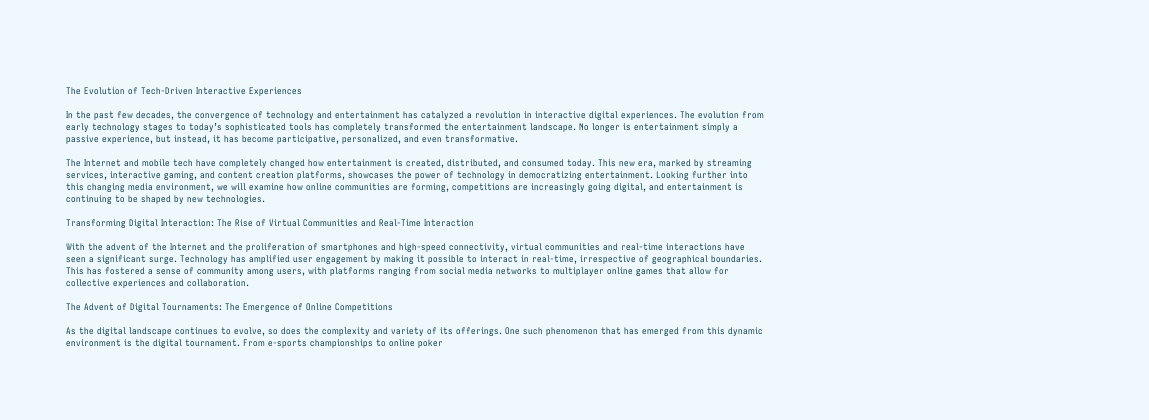The Evolution of Tech-Driven Interactive Experiences

In the past few decades, the convergence of technology and entertainment has catalyzed a revolution in interactive digital experiences. The evolution from early technology stages to today’s sophisticated tools has completely transformed the entertainment landscape. No longer is entertainment simply a passive experience, but instead, it has become participative, personalized, and even transformative.

The Internet and mobile tech have completely changed how entertainment is created, distributed, and consumed today. This new era, marked by streaming services, interactive gaming, and content creation platforms, showcases the power of technology in democratizing entertainment. Looking further into this changing media environment, we will examine how online communities are forming, competitions are increasingly going digital, and entertainment is continuing to be shaped by new technologies.

Transforming Digital Interaction: The Rise of Virtual Communities and Real-Time Interaction

With the advent of the Internet and the proliferation of smartphones and high-speed connectivity, virtual communities and real-time interactions have seen a significant surge. Technology has amplified user engagement by making it possible to interact in real-time, irrespective of geographical boundaries. This has fostered a sense of community among users, with platforms ranging from social media networks to multiplayer online games that allow for collective experiences and collaboration.

The Advent of Digital Tournaments: The Emergence of Online Competitions

As the digital landscape continues to evolve, so does the complexity and variety of its offerings. One such phenomenon that has emerged from this dynamic environment is the digital tournament. From e-sports championships to online poker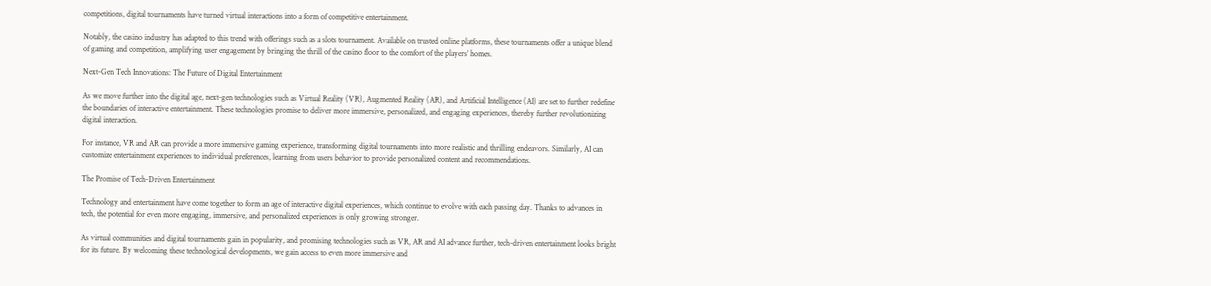competitions, digital tournaments have turned virtual interactions into a form of competitive entertainment.

Notably, the casino industry has adapted to this trend with offerings such as a slots tournament. Available on trusted online platforms, these tournaments offer a unique blend of gaming and competition, amplifying user engagement by bringing the thrill of the casino floor to the comfort of the players’ homes.

Next-Gen Tech Innovations: The Future of Digital Entertainment

As we move further into the digital age, next-gen technologies such as Virtual Reality (VR), Augmented Reality (AR), and Artificial Intelligence (AI) are set to further redefine the boundaries of interactive entertainment. These technologies promise to deliver more immersive, personalized, and engaging experiences, thereby further revolutionizing digital interaction.

For instance, VR and AR can provide a more immersive gaming experience, transforming digital tournaments into more realistic and thrilling endeavors. Similarly, AI can customize entertainment experiences to individual preferences, learning from users behavior to provide personalized content and recommendations.

The Promise of Tech-Driven Entertainment

Technology and entertainment have come together to form an age of interactive digital experiences, which continue to evolve with each passing day. Thanks to advances in tech, the potential for even more engaging, immersive, and personalized experiences is only growing stronger.

As virtual communities and digital tournaments gain in popularity, and promising technologies such as VR, AR and AI advance further, tech-driven entertainment looks bright for its future. By welcoming these technological developments, we gain access to even more immersive and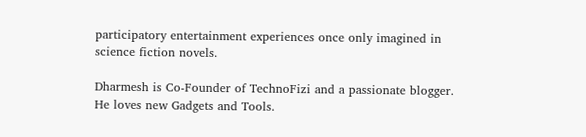participatory entertainment experiences once only imagined in science fiction novels.

Dharmesh is Co-Founder of TechnoFizi and a passionate blogger. He loves new Gadgets and Tools.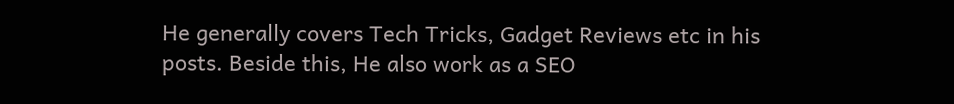He generally covers Tech Tricks, Gadget Reviews etc in his posts. Beside this, He also work as a SEO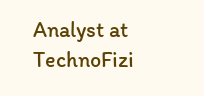Analyst at TechnoFizi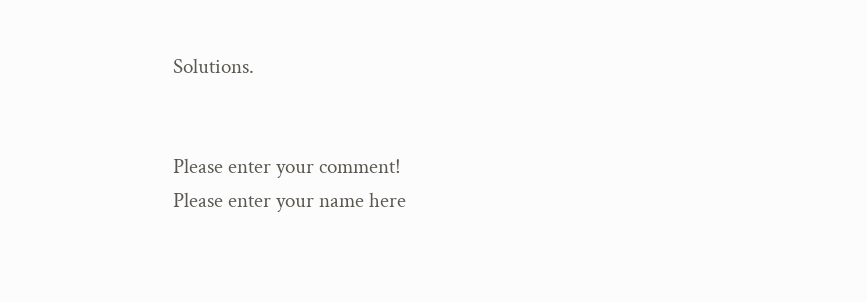Solutions.


Please enter your comment!
Please enter your name here